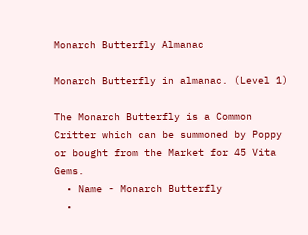Monarch Butterfly Almanac

Monarch Butterfly in almanac. (Level 1)

The Monarch Butterfly is a Common Critter which can be summoned by Poppy or bought from the Market for 45 Vita Gems.
  • Name - Monarch Butterfly
  •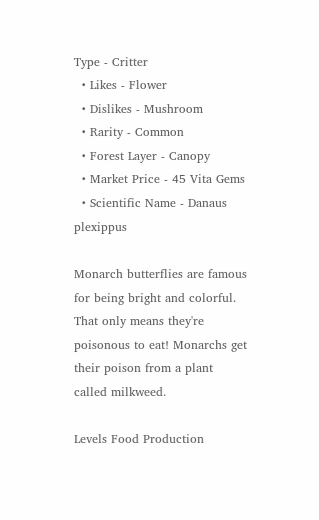Type - Critter
  • Likes - Flower
  • Dislikes - Mushroom
  • Rarity - Common
  • Forest Layer - Canopy
  • Market Price - 45 Vita Gems
  • Scientific Name - Danaus plexippus

Monarch butterflies are famous for being bright and colorful. That only means they're poisonous to eat! Monarchs get their poison from a plant called milkweed.

Levels Food Production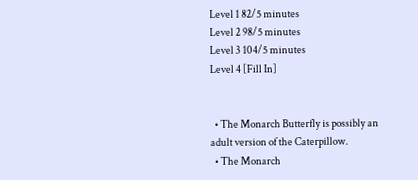Level 1 82/5 minutes
Level 2 98/5 minutes
Level 3 104/5 minutes
Level 4 [Fill In]


  • The Monarch Butterfly is possibly an adult version of the Caterpillow.
  • The Monarch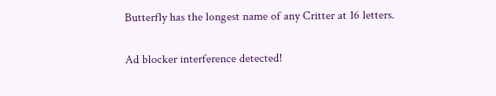Butterfly has the longest name of any Critter at 16 letters.

Ad blocker interference detected!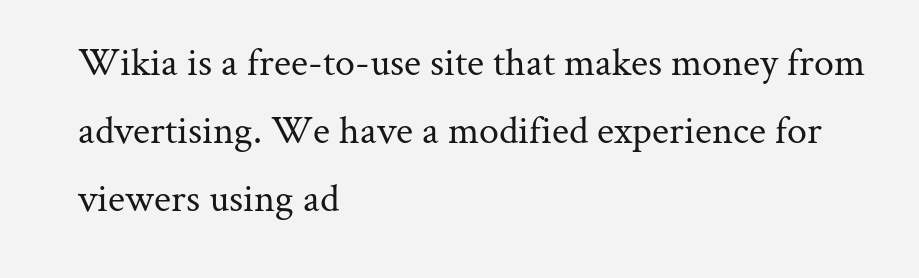Wikia is a free-to-use site that makes money from advertising. We have a modified experience for viewers using ad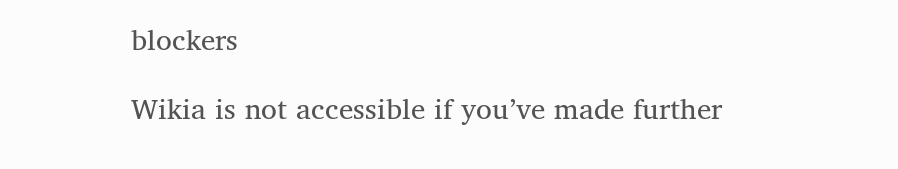blockers

Wikia is not accessible if you’ve made further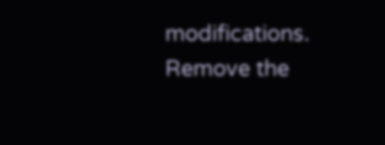modifications. Remove the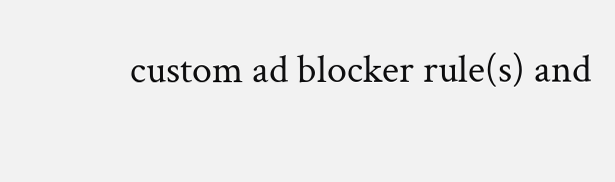custom ad blocker rule(s) and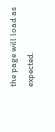the page will load as expected.